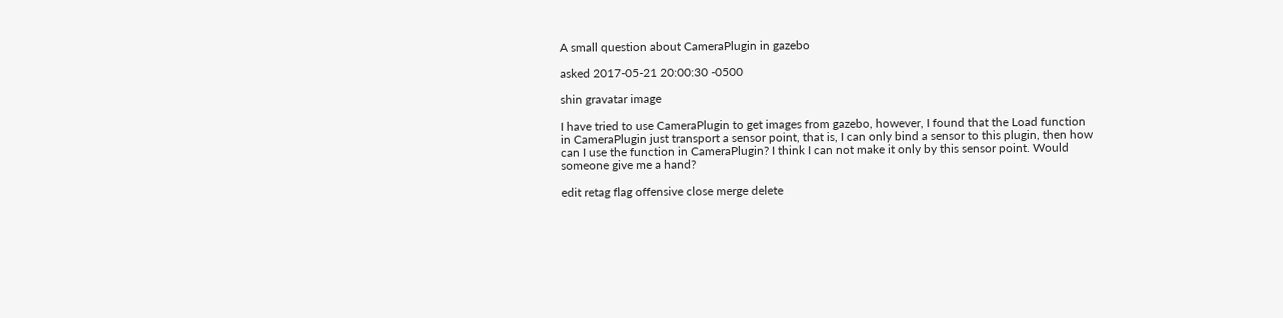A small question about CameraPlugin in gazebo

asked 2017-05-21 20:00:30 -0500

shin gravatar image

I have tried to use CameraPlugin to get images from gazebo, however, I found that the Load function in CameraPlugin just transport a sensor point, that is, I can only bind a sensor to this plugin, then how can I use the function in CameraPlugin? I think I can not make it only by this sensor point. Would someone give me a hand?

edit retag flag offensive close merge delete